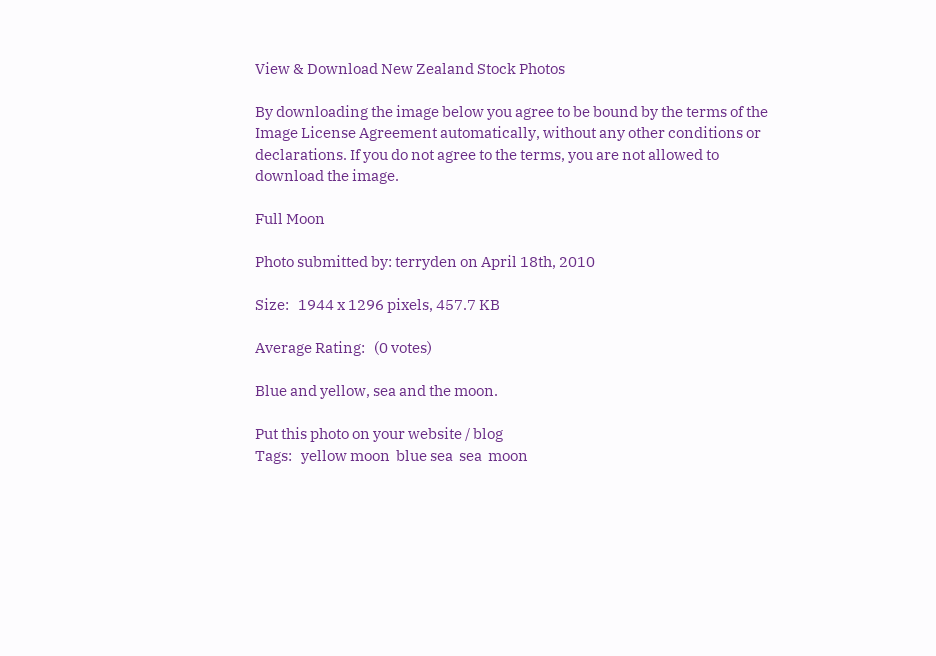View & Download New Zealand Stock Photos

By downloading the image below you agree to be bound by the terms of the Image License Agreement automatically, without any other conditions or declarations. If you do not agree to the terms, you are not allowed to download the image.

Full Moon

Photo submitted by: terryden on April 18th, 2010

Size:   1944 x 1296 pixels, 457.7 KB

Average Rating:   (0 votes)

Blue and yellow, sea and the moon.

Put this photo on your website / blog
Tags:   yellow moon  blue sea  sea  moon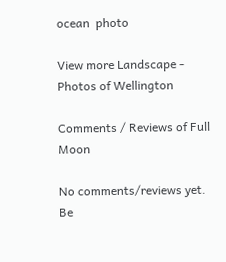ocean  photo

View more Landscape - Photos of Wellington

Comments / Reviews of Full Moon

No comments/reviews yet. Be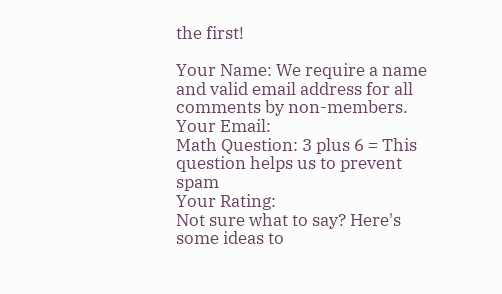the first!

Your Name: We require a name and valid email address for all comments by non-members.
Your Email:
Math Question: 3 plus 6 = This question helps us to prevent spam
Your Rating:
Not sure what to say? Here's some ideas to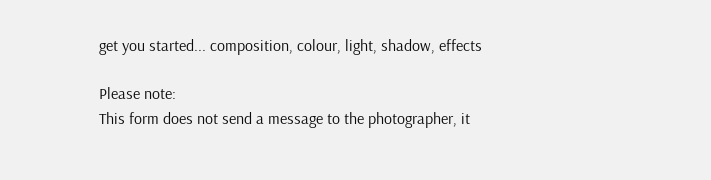get you started... composition, colour, light, shadow, effects

Please note:
This form does not send a message to the photographer, it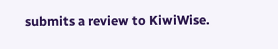submits a review to KiwiWise.